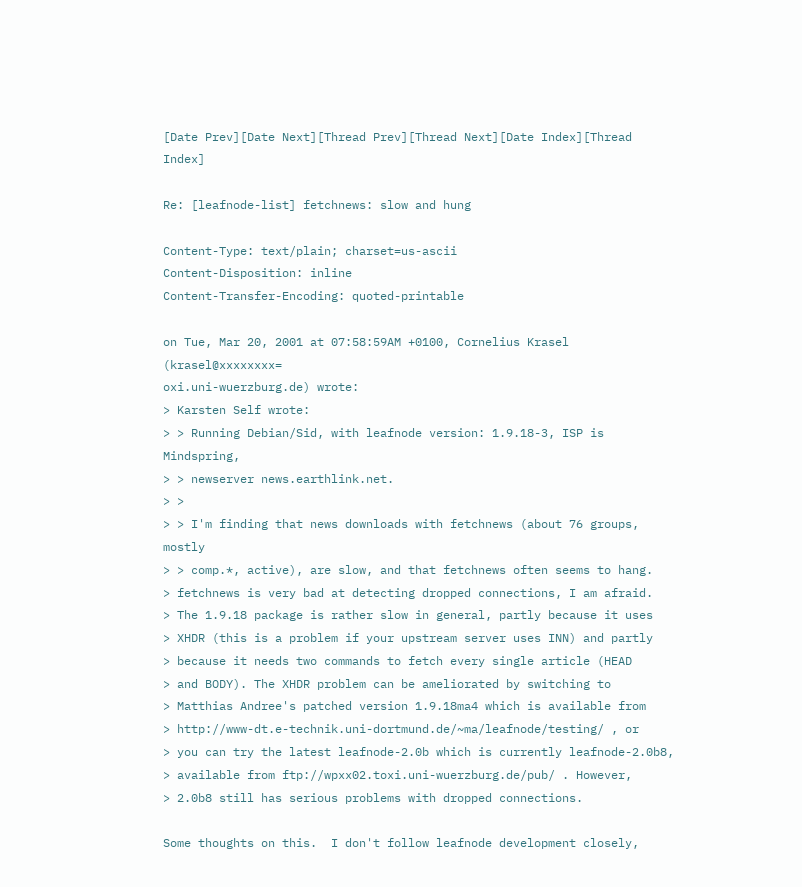[Date Prev][Date Next][Thread Prev][Thread Next][Date Index][Thread Index]

Re: [leafnode-list] fetchnews: slow and hung

Content-Type: text/plain; charset=us-ascii
Content-Disposition: inline
Content-Transfer-Encoding: quoted-printable

on Tue, Mar 20, 2001 at 07:58:59AM +0100, Cornelius Krasel (krasel@xxxxxxxx=
oxi.uni-wuerzburg.de) wrote:
> Karsten Self wrote:
> > Running Debian/Sid, with leafnode version: 1.9.18-3, ISP is Mindspring,
> > newserver news.earthlink.net.
> >
> > I'm finding that news downloads with fetchnews (about 76 groups, mostly
> > comp.*, active), are slow, and that fetchnews often seems to hang.
> fetchnews is very bad at detecting dropped connections, I am afraid.
> The 1.9.18 package is rather slow in general, partly because it uses
> XHDR (this is a problem if your upstream server uses INN) and partly
> because it needs two commands to fetch every single article (HEAD
> and BODY). The XHDR problem can be ameliorated by switching to
> Matthias Andree's patched version 1.9.18ma4 which is available from
> http://www-dt.e-technik.uni-dortmund.de/~ma/leafnode/testing/ , or
> you can try the latest leafnode-2.0b which is currently leafnode-2.0b8,
> available from ftp://wpxx02.toxi.uni-wuerzburg.de/pub/ . However,
> 2.0b8 still has serious problems with dropped connections.

Some thoughts on this.  I don't follow leafnode development closely,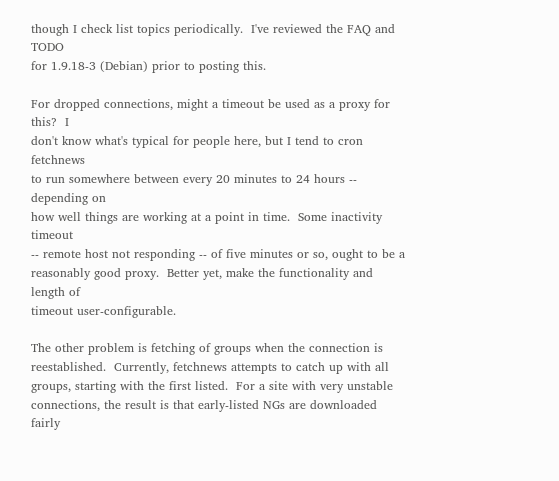though I check list topics periodically.  I've reviewed the FAQ and TODO
for 1.9.18-3 (Debian) prior to posting this.

For dropped connections, might a timeout be used as a proxy for this?  I
don't know what's typical for people here, but I tend to cron fetchnews
to run somewhere between every 20 minutes to 24 hours -- depending on
how well things are working at a point in time.  Some inactivity timeout
-- remote host not responding -- of five minutes or so, ought to be a
reasonably good proxy.  Better yet, make the functionality and length of
timeout user-configurable.

The other problem is fetching of groups when the connection is
reestablished.  Currently, fetchnews attempts to catch up with all
groups, starting with the first listed.  For a site with very unstable
connections, the result is that early-listed NGs are downloaded fairly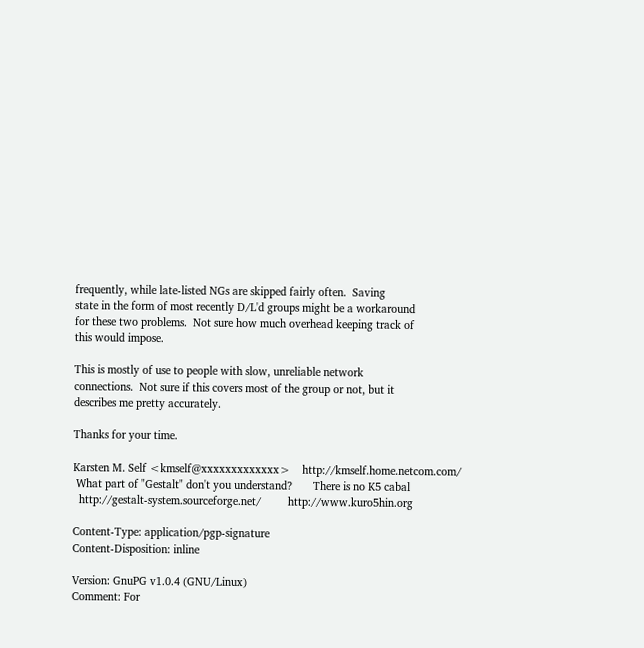frequently, while late-listed NGs are skipped fairly often.  Saving
state in the form of most recently D/L'd groups might be a workaround
for these two problems.  Not sure how much overhead keeping track of
this would impose.

This is mostly of use to people with slow, unreliable network
connections.  Not sure if this covers most of the group or not, but it
describes me pretty accurately.

Thanks for your time.

Karsten M. Self <kmself@xxxxxxxxxxxxx>    http://kmself.home.netcom.com/
 What part of "Gestalt" don't you understand?       There is no K5 cabal
  http://gestalt-system.sourceforge.net/         http://www.kuro5hin.org

Content-Type: application/pgp-signature
Content-Disposition: inline

Version: GnuPG v1.0.4 (GNU/Linux)
Comment: For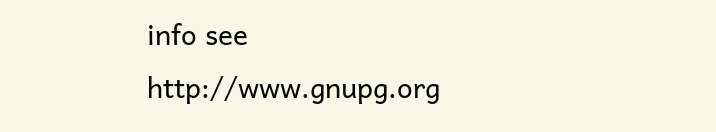info see http://www.gnupg.org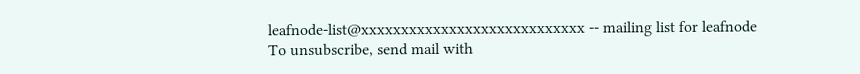leafnode-list@xxxxxxxxxxxxxxxxxxxxxxxxxxxx -- mailing list for leafnode
To unsubscribe, send mail with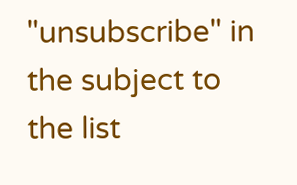"unsubscribe" in the subject to the list